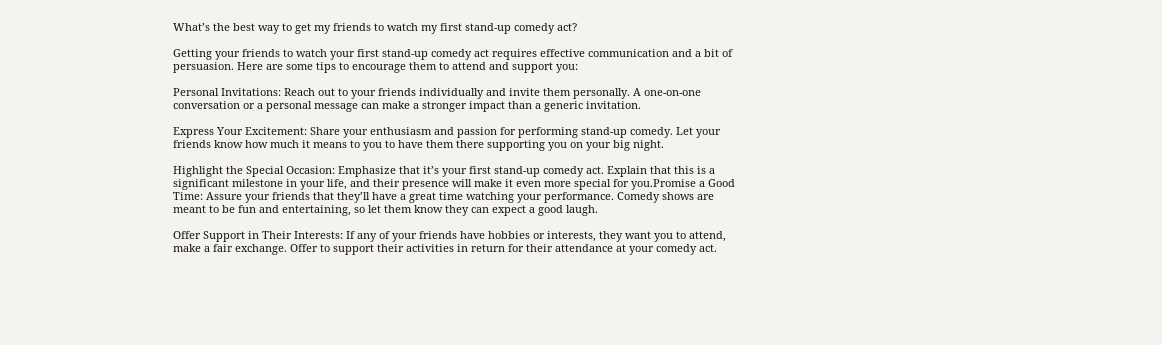What’s the best way to get my friends to watch my first stand-up comedy act?

Getting your friends to watch your first stand-up comedy act requires effective communication and a bit of persuasion. Here are some tips to encourage them to attend and support you:

Personal Invitations: Reach out to your friends individually and invite them personally. A one-on-one conversation or a personal message can make a stronger impact than a generic invitation.

Express Your Excitement: Share your enthusiasm and passion for performing stand-up comedy. Let your friends know how much it means to you to have them there supporting you on your big night.

Highlight the Special Occasion: Emphasize that it’s your first stand-up comedy act. Explain that this is a significant milestone in your life, and their presence will make it even more special for you.Promise a Good Time: Assure your friends that they’ll have a great time watching your performance. Comedy shows are meant to be fun and entertaining, so let them know they can expect a good laugh.

Offer Support in Their Interests: If any of your friends have hobbies or interests, they want you to attend, make a fair exchange. Offer to support their activities in return for their attendance at your comedy act.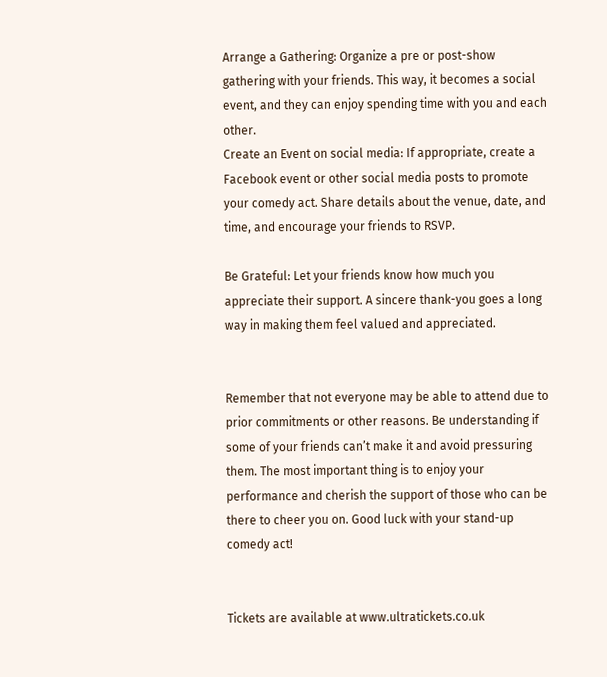Arrange a Gathering: Organize a pre or post-show gathering with your friends. This way, it becomes a social event, and they can enjoy spending time with you and each other.
Create an Event on social media: If appropriate, create a Facebook event or other social media posts to promote your comedy act. Share details about the venue, date, and time, and encourage your friends to RSVP.

Be Grateful: Let your friends know how much you appreciate their support. A sincere thank-you goes a long way in making them feel valued and appreciated.


Remember that not everyone may be able to attend due to prior commitments or other reasons. Be understanding if some of your friends can’t make it and avoid pressuring them. The most important thing is to enjoy your performance and cherish the support of those who can be there to cheer you on. Good luck with your stand-up comedy act!


Tickets are available at www.ultratickets.co.uk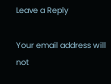Leave a Reply

Your email address will not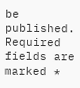be published. Required fields are marked *